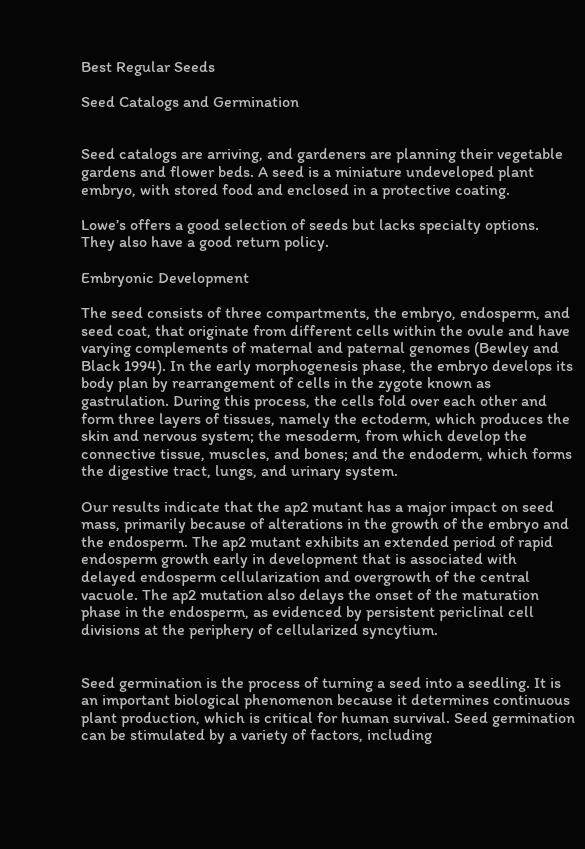Best Regular Seeds

Seed Catalogs and Germination


Seed catalogs are arriving, and gardeners are planning their vegetable gardens and flower beds. A seed is a miniature undeveloped plant embryo, with stored food and enclosed in a protective coating.

Lowe’s offers a good selection of seeds but lacks specialty options. They also have a good return policy.

Embryonic Development

The seed consists of three compartments, the embryo, endosperm, and seed coat, that originate from different cells within the ovule and have varying complements of maternal and paternal genomes (Bewley and Black 1994). In the early morphogenesis phase, the embryo develops its body plan by rearrangement of cells in the zygote known as gastrulation. During this process, the cells fold over each other and form three layers of tissues, namely the ectoderm, which produces the skin and nervous system; the mesoderm, from which develop the connective tissue, muscles, and bones; and the endoderm, which forms the digestive tract, lungs, and urinary system.

Our results indicate that the ap2 mutant has a major impact on seed mass, primarily because of alterations in the growth of the embryo and the endosperm. The ap2 mutant exhibits an extended period of rapid endosperm growth early in development that is associated with delayed endosperm cellularization and overgrowth of the central vacuole. The ap2 mutation also delays the onset of the maturation phase in the endosperm, as evidenced by persistent periclinal cell divisions at the periphery of cellularized syncytium.


Seed germination is the process of turning a seed into a seedling. It is an important biological phenomenon because it determines continuous plant production, which is critical for human survival. Seed germination can be stimulated by a variety of factors, including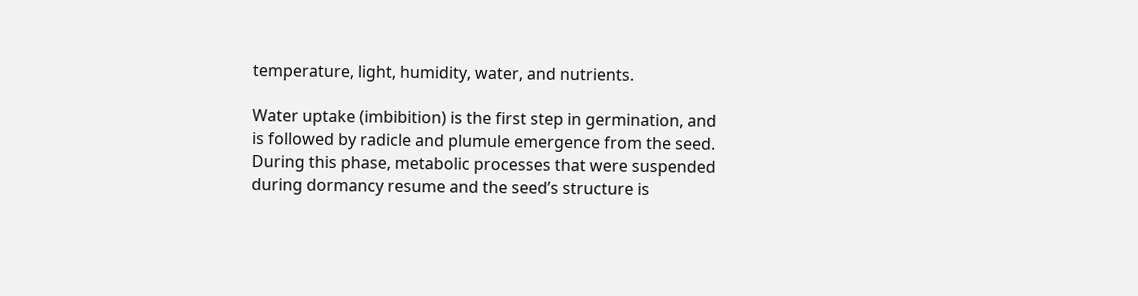temperature, light, humidity, water, and nutrients.

Water uptake (imbibition) is the first step in germination, and is followed by radicle and plumule emergence from the seed. During this phase, metabolic processes that were suspended during dormancy resume and the seed’s structure is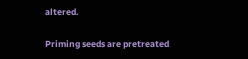altered.

Priming seeds are pretreated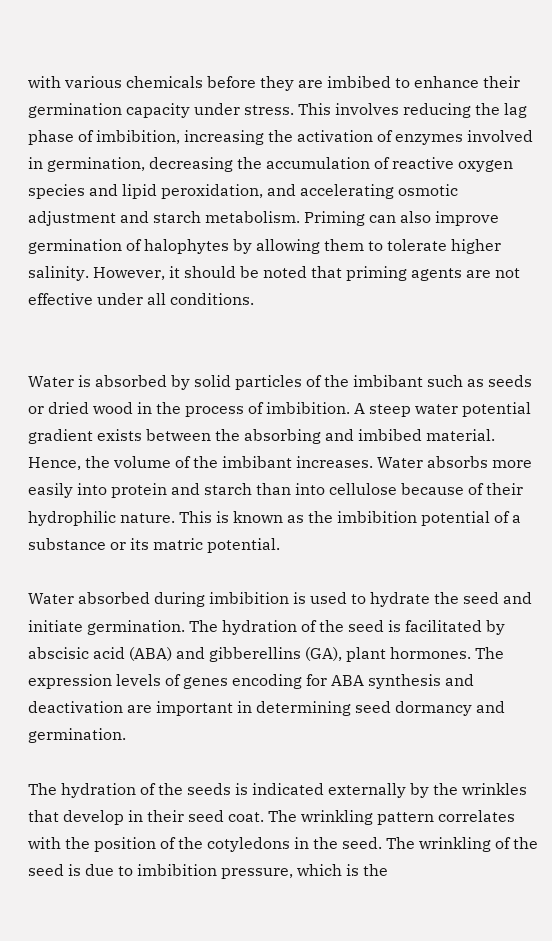with various chemicals before they are imbibed to enhance their germination capacity under stress. This involves reducing the lag phase of imbibition, increasing the activation of enzymes involved in germination, decreasing the accumulation of reactive oxygen species and lipid peroxidation, and accelerating osmotic adjustment and starch metabolism. Priming can also improve germination of halophytes by allowing them to tolerate higher salinity. However, it should be noted that priming agents are not effective under all conditions.


Water is absorbed by solid particles of the imbibant such as seeds or dried wood in the process of imbibition. A steep water potential gradient exists between the absorbing and imbibed material. Hence, the volume of the imbibant increases. Water absorbs more easily into protein and starch than into cellulose because of their hydrophilic nature. This is known as the imbibition potential of a substance or its matric potential.

Water absorbed during imbibition is used to hydrate the seed and initiate germination. The hydration of the seed is facilitated by abscisic acid (ABA) and gibberellins (GA), plant hormones. The expression levels of genes encoding for ABA synthesis and deactivation are important in determining seed dormancy and germination.

The hydration of the seeds is indicated externally by the wrinkles that develop in their seed coat. The wrinkling pattern correlates with the position of the cotyledons in the seed. The wrinkling of the seed is due to imbibition pressure, which is the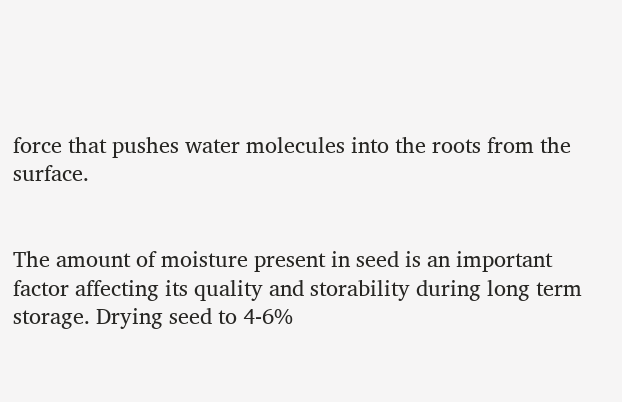force that pushes water molecules into the roots from the surface.


The amount of moisture present in seed is an important factor affecting its quality and storability during long term storage. Drying seed to 4-6%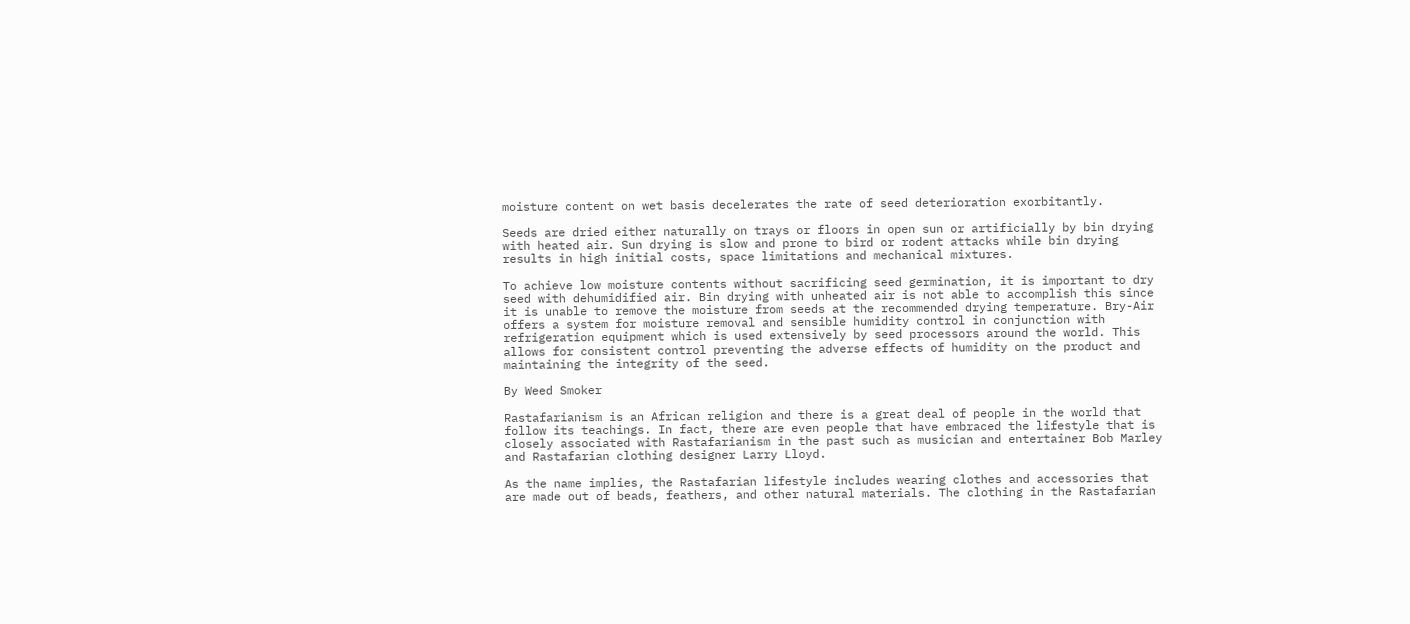moisture content on wet basis decelerates the rate of seed deterioration exorbitantly.

Seeds are dried either naturally on trays or floors in open sun or artificially by bin drying with heated air. Sun drying is slow and prone to bird or rodent attacks while bin drying results in high initial costs, space limitations and mechanical mixtures.

To achieve low moisture contents without sacrificing seed germination, it is important to dry seed with dehumidified air. Bin drying with unheated air is not able to accomplish this since it is unable to remove the moisture from seeds at the recommended drying temperature. Bry-Air offers a system for moisture removal and sensible humidity control in conjunction with refrigeration equipment which is used extensively by seed processors around the world. This allows for consistent control preventing the adverse effects of humidity on the product and maintaining the integrity of the seed.

By Weed Smoker

Rastafarianism is an African religion and there is a great deal of people in the world that follow its teachings. In fact, there are even people that have embraced the lifestyle that is closely associated with Rastafarianism in the past such as musician and entertainer Bob Marley and Rastafarian clothing designer Larry Lloyd.

As the name implies, the Rastafarian lifestyle includes wearing clothes and accessories that are made out of beads, feathers, and other natural materials. The clothing in the Rastafarian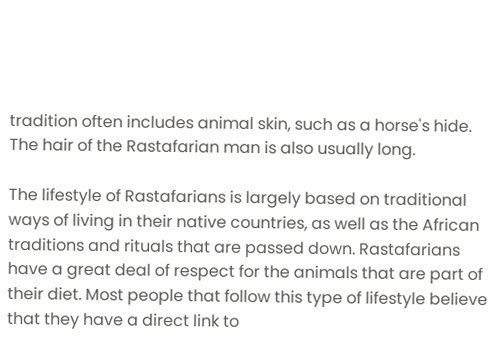tradition often includes animal skin, such as a horse's hide. The hair of the Rastafarian man is also usually long.

The lifestyle of Rastafarians is largely based on traditional ways of living in their native countries, as well as the African traditions and rituals that are passed down. Rastafarians have a great deal of respect for the animals that are part of their diet. Most people that follow this type of lifestyle believe that they have a direct link to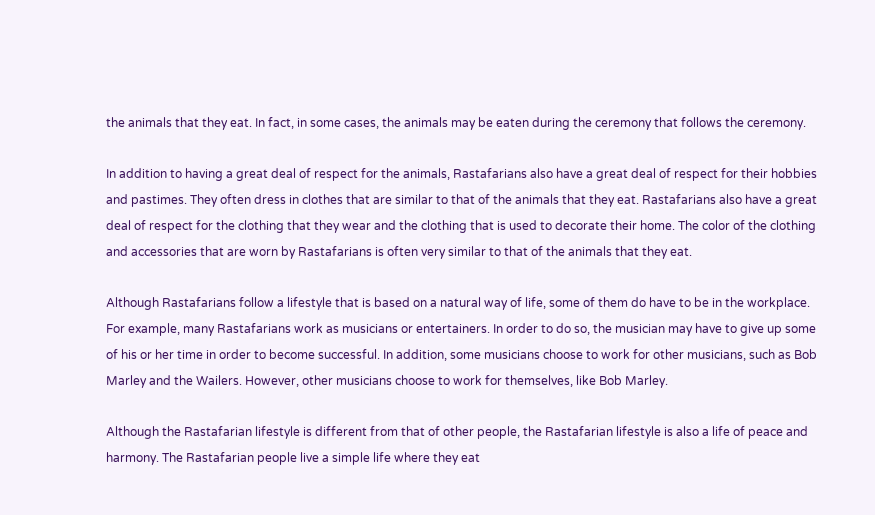the animals that they eat. In fact, in some cases, the animals may be eaten during the ceremony that follows the ceremony.

In addition to having a great deal of respect for the animals, Rastafarians also have a great deal of respect for their hobbies and pastimes. They often dress in clothes that are similar to that of the animals that they eat. Rastafarians also have a great deal of respect for the clothing that they wear and the clothing that is used to decorate their home. The color of the clothing and accessories that are worn by Rastafarians is often very similar to that of the animals that they eat.

Although Rastafarians follow a lifestyle that is based on a natural way of life, some of them do have to be in the workplace. For example, many Rastafarians work as musicians or entertainers. In order to do so, the musician may have to give up some of his or her time in order to become successful. In addition, some musicians choose to work for other musicians, such as Bob Marley and the Wailers. However, other musicians choose to work for themselves, like Bob Marley.

Although the Rastafarian lifestyle is different from that of other people, the Rastafarian lifestyle is also a life of peace and harmony. The Rastafarian people live a simple life where they eat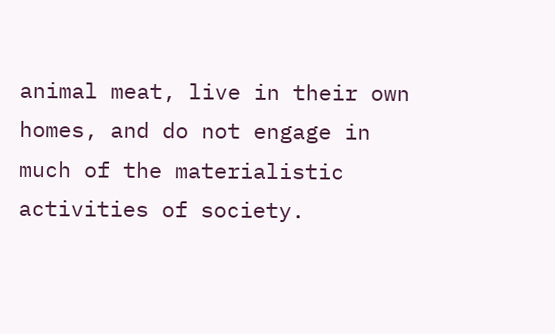animal meat, live in their own homes, and do not engage in much of the materialistic activities of society.